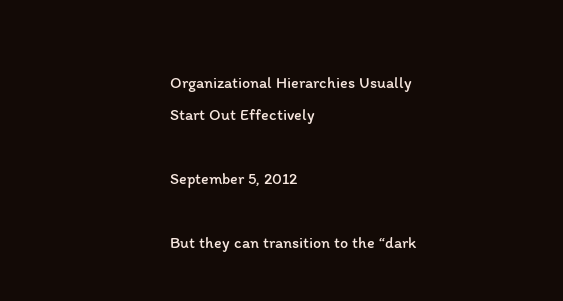Organizational Hierarchies Usually Start Out Effectively

September 5, 2012

But they can transition to the “dark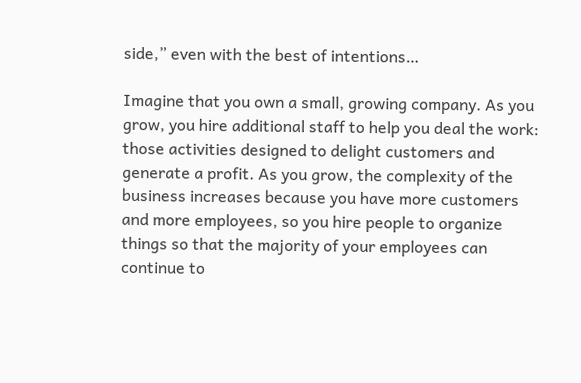side,” even with the best of intentions…

Imagine that you own a small, growing company. As you grow, you hire additional staff to help you deal the work: those activities designed to delight customers and generate a profit. As you grow, the complexity of the business increases because you have more customers and more employees, so you hire people to organize things so that the majority of your employees can continue to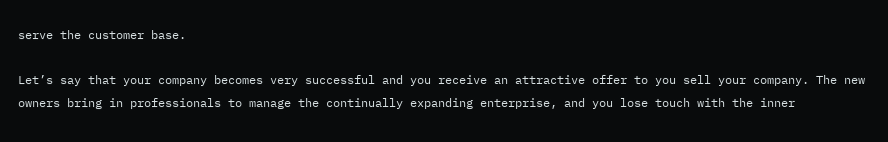serve the customer base.

Let’s say that your company becomes very successful and you receive an attractive offer to you sell your company. The new owners bring in professionals to manage the continually expanding enterprise, and you lose touch with the inner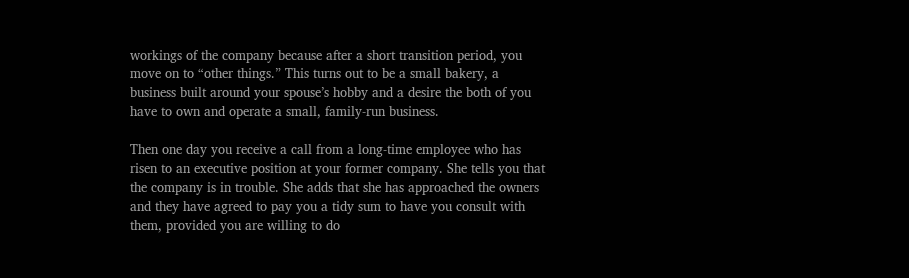workings of the company because after a short transition period, you move on to “other things.” This turns out to be a small bakery, a business built around your spouse’s hobby and a desire the both of you have to own and operate a small, family-run business.

Then one day you receive a call from a long-time employee who has risen to an executive position at your former company. She tells you that the company is in trouble. She adds that she has approached the owners and they have agreed to pay you a tidy sum to have you consult with them, provided you are willing to do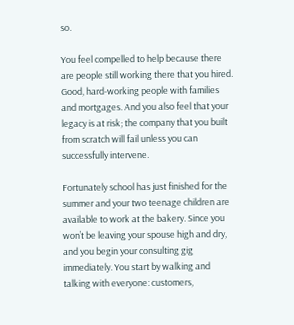so.

You feel compelled to help because there are people still working there that you hired. Good, hard-working people with families and mortgages. And you also feel that your legacy is at risk; the company that you built from scratch will fail unless you can successfully intervene.

Fortunately school has just finished for the summer and your two teenage children are available to work at the bakery. Since you won’t be leaving your spouse high and dry, and you begin your consulting gig immediately. You start by walking and talking with everyone: customers,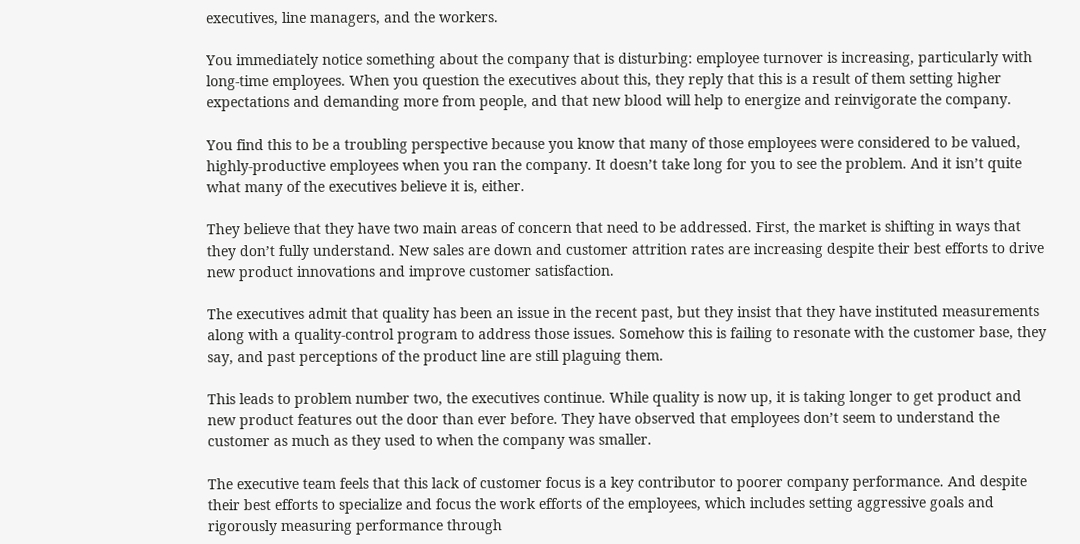executives, line managers, and the workers.

You immediately notice something about the company that is disturbing: employee turnover is increasing, particularly with long-time employees. When you question the executives about this, they reply that this is a result of them setting higher expectations and demanding more from people, and that new blood will help to energize and reinvigorate the company.

You find this to be a troubling perspective because you know that many of those employees were considered to be valued, highly-productive employees when you ran the company. It doesn’t take long for you to see the problem. And it isn’t quite what many of the executives believe it is, either.

They believe that they have two main areas of concern that need to be addressed. First, the market is shifting in ways that they don’t fully understand. New sales are down and customer attrition rates are increasing despite their best efforts to drive new product innovations and improve customer satisfaction.

The executives admit that quality has been an issue in the recent past, but they insist that they have instituted measurements along with a quality-control program to address those issues. Somehow this is failing to resonate with the customer base, they say, and past perceptions of the product line are still plaguing them.

This leads to problem number two, the executives continue. While quality is now up, it is taking longer to get product and new product features out the door than ever before. They have observed that employees don’t seem to understand the customer as much as they used to when the company was smaller.

The executive team feels that this lack of customer focus is a key contributor to poorer company performance. And despite their best efforts to specialize and focus the work efforts of the employees, which includes setting aggressive goals and rigorously measuring performance through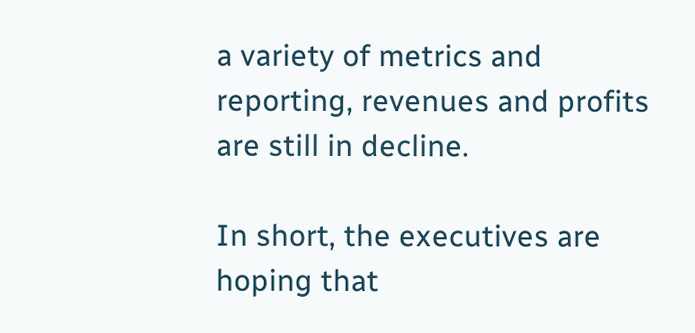a variety of metrics and reporting, revenues and profits are still in decline.

In short, the executives are hoping that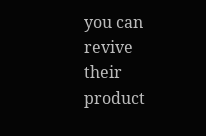you can revive their product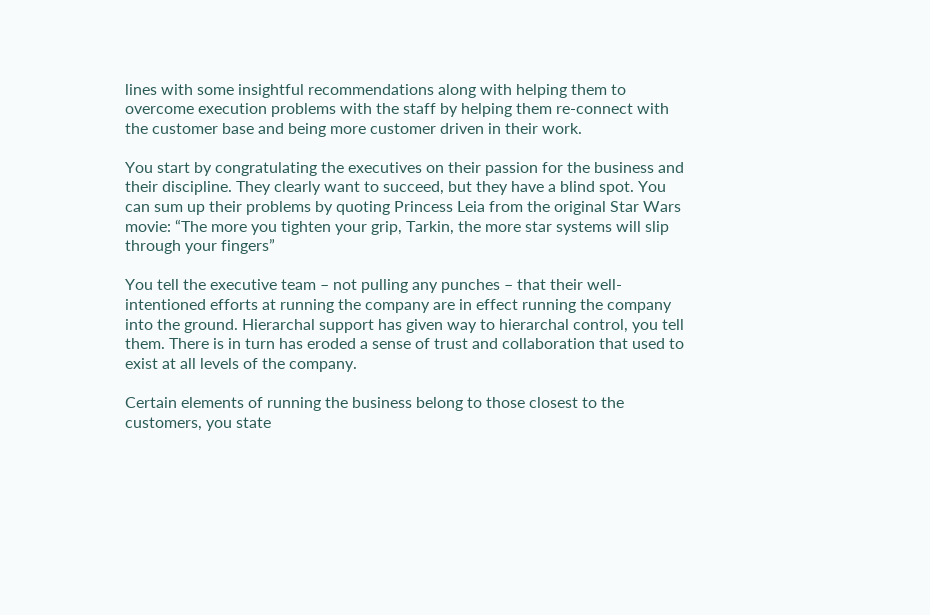lines with some insightful recommendations along with helping them to overcome execution problems with the staff by helping them re-connect with the customer base and being more customer driven in their work.

You start by congratulating the executives on their passion for the business and their discipline. They clearly want to succeed, but they have a blind spot. You can sum up their problems by quoting Princess Leia from the original Star Wars movie: “The more you tighten your grip, Tarkin, the more star systems will slip through your fingers”

You tell the executive team – not pulling any punches – that their well-intentioned efforts at running the company are in effect running the company into the ground. Hierarchal support has given way to hierarchal control, you tell them. There is in turn has eroded a sense of trust and collaboration that used to exist at all levels of the company.

Certain elements of running the business belong to those closest to the customers, you state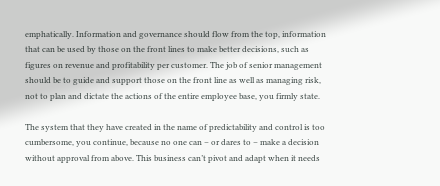emphatically. Information and governance should flow from the top, information that can be used by those on the front lines to make better decisions, such as figures on revenue and profitability per customer. The job of senior management should be to guide and support those on the front line as well as managing risk, not to plan and dictate the actions of the entire employee base, you firmly state.

The system that they have created in the name of predictability and control is too cumbersome, you continue, because no one can – or dares to – make a decision without approval from above. This business can’t pivot and adapt when it needs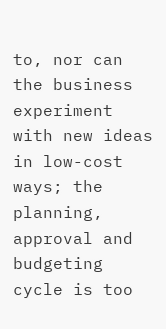to, nor can the business experiment with new ideas in low-cost ways; the planning, approval and budgeting cycle is too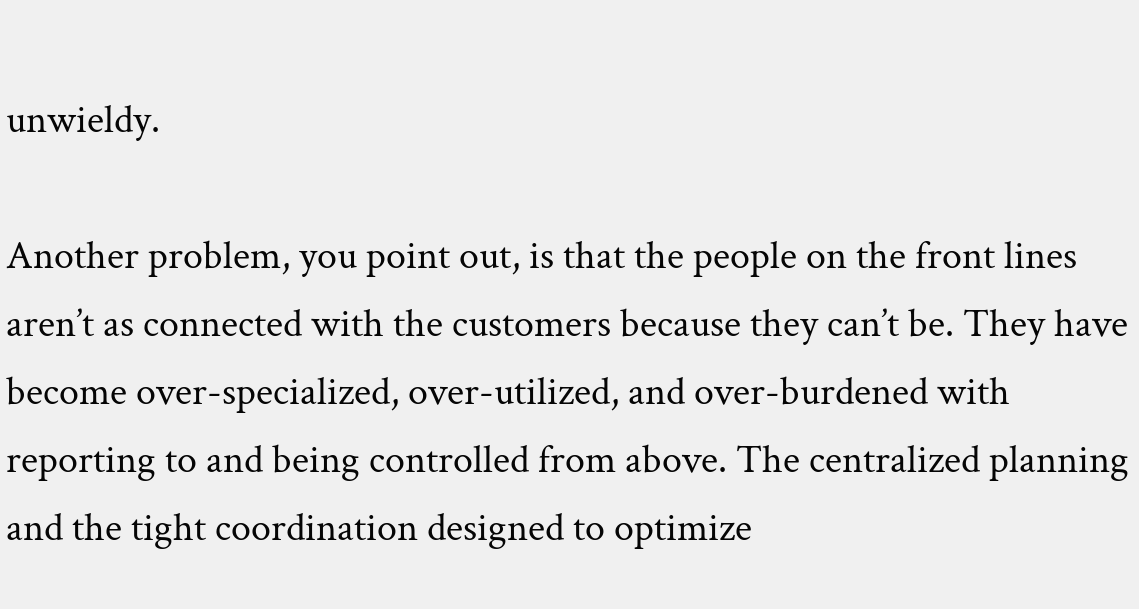unwieldy.

Another problem, you point out, is that the people on the front lines aren’t as connected with the customers because they can’t be. They have become over-specialized, over-utilized, and over-burdened with reporting to and being controlled from above. The centralized planning and the tight coordination designed to optimize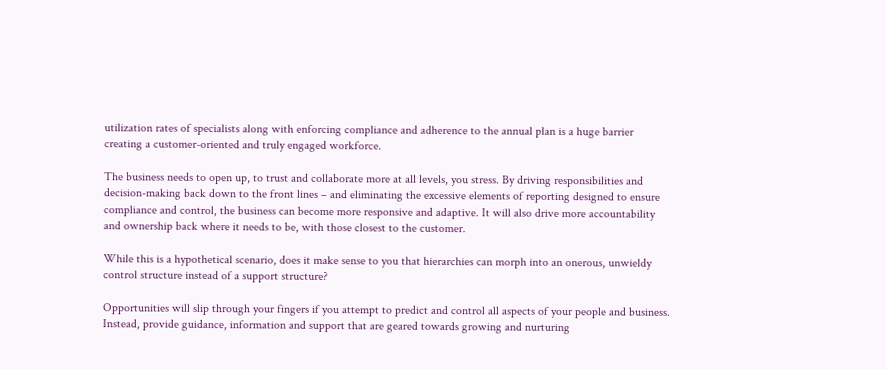utilization rates of specialists along with enforcing compliance and adherence to the annual plan is a huge barrier creating a customer-oriented and truly engaged workforce.

The business needs to open up, to trust and collaborate more at all levels, you stress. By driving responsibilities and decision-making back down to the front lines – and eliminating the excessive elements of reporting designed to ensure compliance and control, the business can become more responsive and adaptive. It will also drive more accountability and ownership back where it needs to be, with those closest to the customer.

While this is a hypothetical scenario, does it make sense to you that hierarchies can morph into an onerous, unwieldy control structure instead of a support structure?

Opportunities will slip through your fingers if you attempt to predict and control all aspects of your people and business. Instead, provide guidance, information and support that are geared towards growing and nurturing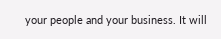your people and your business. It will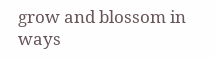grow and blossom in ways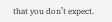that you don’t expect.